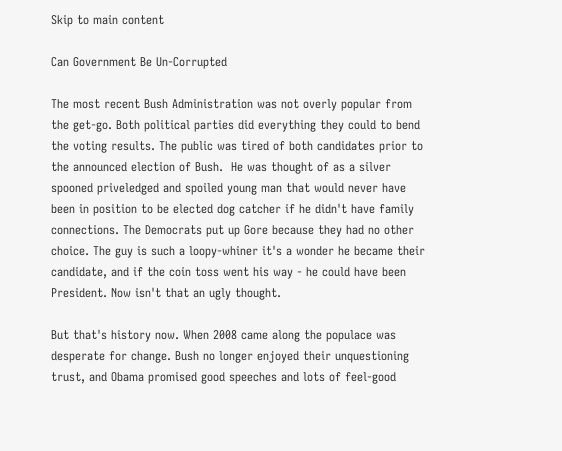Skip to main content

Can Government Be Un-Corrupted

The most recent Bush Administration was not overly popular from the get-go. Both political parties did everything they could to bend the voting results. The public was tired of both candidates prior to the announced election of Bush.  He was thought of as a silver spooned priveledged and spoiled young man that would never have been in position to be elected dog catcher if he didn't have family connections. The Democrats put up Gore because they had no other choice. The guy is such a loopy-whiner it's a wonder he became their candidate, and if the coin toss went his way - he could have been President. Now isn't that an ugly thought.

But that's history now. When 2008 came along the populace was desperate for change. Bush no longer enjoyed their unquestioning trust, and Obama promised good speeches and lots of feel-good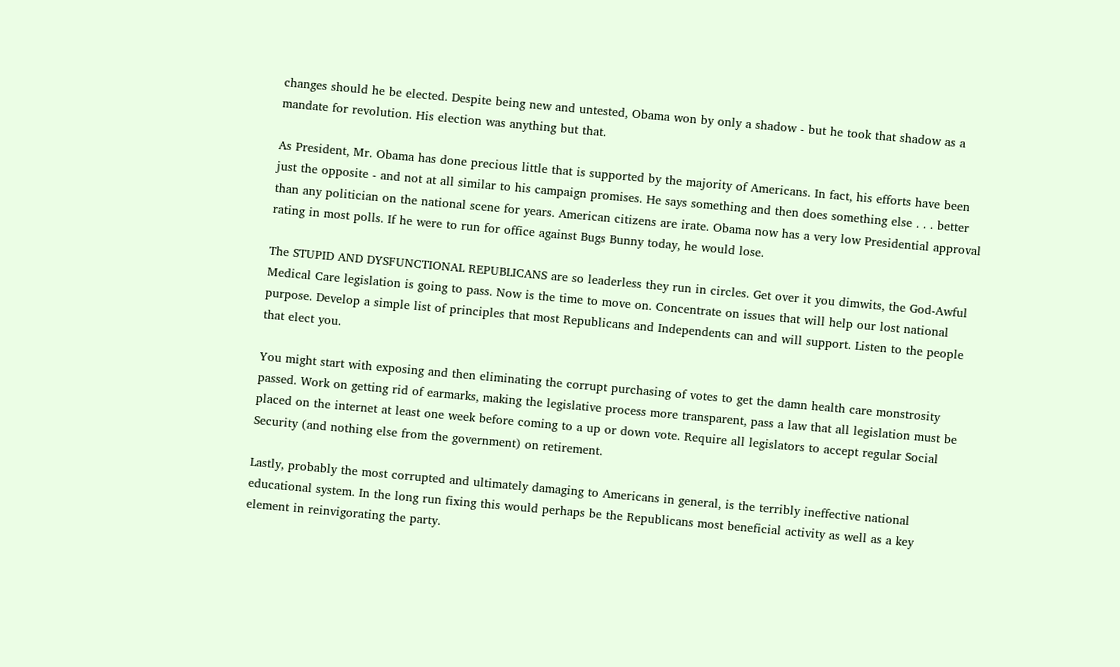changes should he be elected. Despite being new and untested, Obama won by only a shadow - but he took that shadow as a mandate for revolution. His election was anything but that.

As President, Mr. Obama has done precious little that is supported by the majority of Americans. In fact, his efforts have been just the opposite - and not at all similar to his campaign promises. He says something and then does something else . . . better than any politician on the national scene for years. American citizens are irate. Obama now has a very low Presidential approval rating in most polls. If he were to run for office against Bugs Bunny today, he would lose.

The STUPID AND DYSFUNCTIONAL REPUBLICANS are so leaderless they run in circles. Get over it you dimwits, the God-Awful Medical Care legislation is going to pass. Now is the time to move on. Concentrate on issues that will help our lost national purpose. Develop a simple list of principles that most Republicans and Independents can and will support. Listen to the people that elect you.

You might start with exposing and then eliminating the corrupt purchasing of votes to get the damn health care monstrosity passed. Work on getting rid of earmarks, making the legislative process more transparent, pass a law that all legislation must be placed on the internet at least one week before coming to a up or down vote. Require all legislators to accept regular Social Security (and nothing else from the government) on retirement.

Lastly, probably the most corrupted and ultimately damaging to Americans in general, is the terribly ineffective national educational system. In the long run fixing this would perhaps be the Republicans most beneficial activity as well as a key element in reinvigorating the party.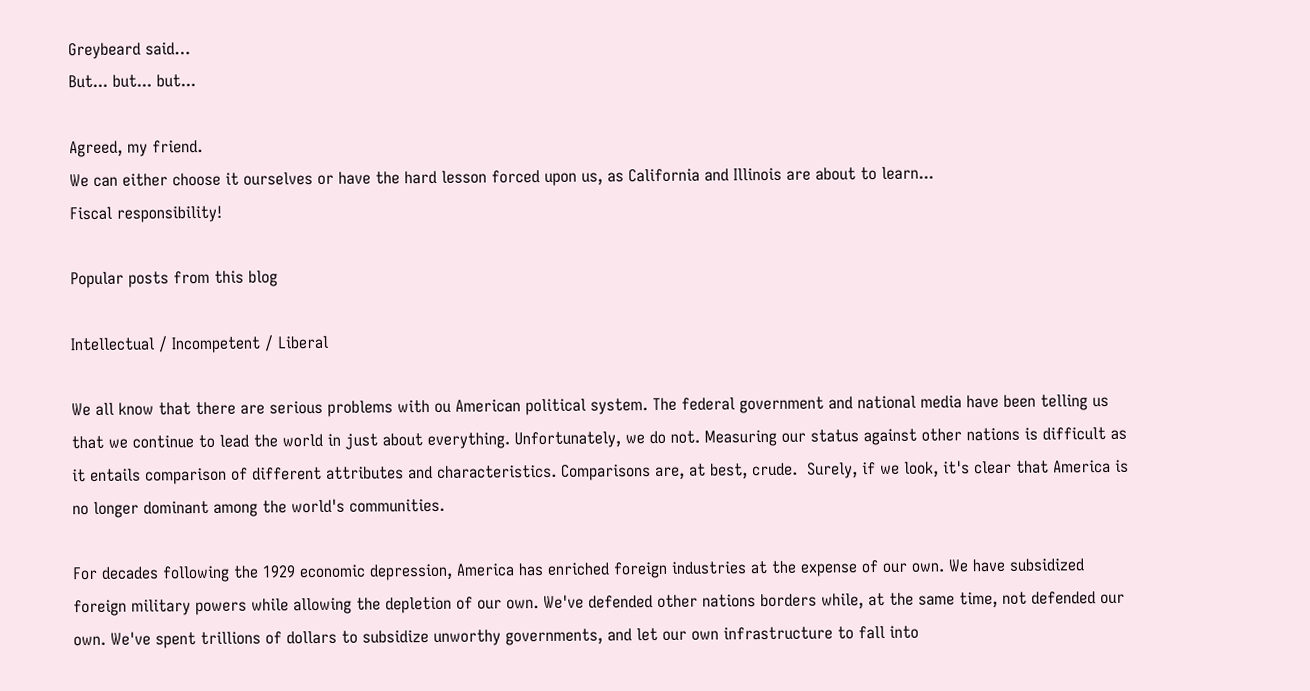Greybeard said…
But... but... but...

Agreed, my friend.
We can either choose it ourselves or have the hard lesson forced upon us, as California and Illinois are about to learn...
Fiscal responsibility!

Popular posts from this blog

Intellectual / Incompetent / Liberal

We all know that there are serious problems with ou American political system. The federal government and national media have been telling us that we continue to lead the world in just about everything. Unfortunately, we do not. Measuring our status against other nations is difficult as it entails comparison of different attributes and characteristics. Comparisons are, at best, crude.  Surely, if we look, it's clear that America is no longer dominant among the world's communities.

For decades following the 1929 economic depression, America has enriched foreign industries at the expense of our own. We have subsidized foreign military powers while allowing the depletion of our own. We've defended other nations borders while, at the same time, not defended our own. We've spent trillions of dollars to subsidize unworthy governments, and let our own infrastructure to fall into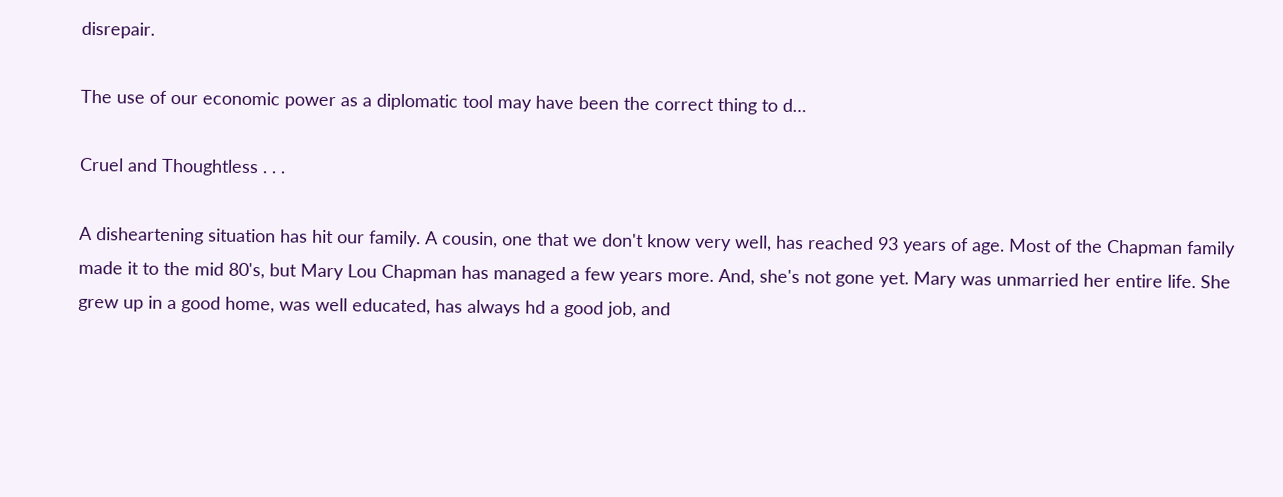disrepair.

The use of our economic power as a diplomatic tool may have been the correct thing to d…

Cruel and Thoughtless . . .

A disheartening situation has hit our family. A cousin, one that we don't know very well, has reached 93 years of age. Most of the Chapman family made it to the mid 80's, but Mary Lou Chapman has managed a few years more. And, she's not gone yet. Mary was unmarried her entire life. She grew up in a good home, was well educated, has always hd a good job, and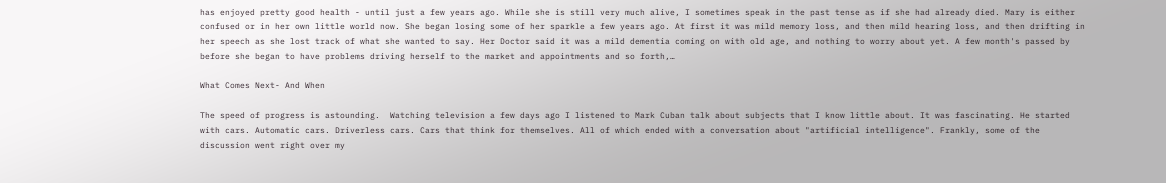has enjoyed pretty good health - until just a few years ago. While she is still very much alive, I sometimes speak in the past tense as if she had already died. Mary is either confused or in her own little world now. She began losing some of her sparkle a few years ago. At first it was mild memory loss, and then mild hearing loss, and then drifting in her speech as she lost track of what she wanted to say. Her Doctor said it was a mild dementia coming on with old age, and nothing to worry about yet. A few month's passed by before she began to have problems driving herself to the market and appointments and so forth,…

What Comes Next- And When

The speed of progress is astounding.  Watching television a few days ago I listened to Mark Cuban talk about subjects that I know little about. It was fascinating. He started with cars. Automatic cars. Driverless cars. Cars that think for themselves. All of which ended with a conversation about "artificial intelligence". Frankly, some of the discussion went right over my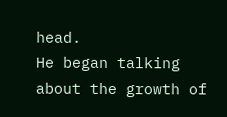head.
He began talking about the growth of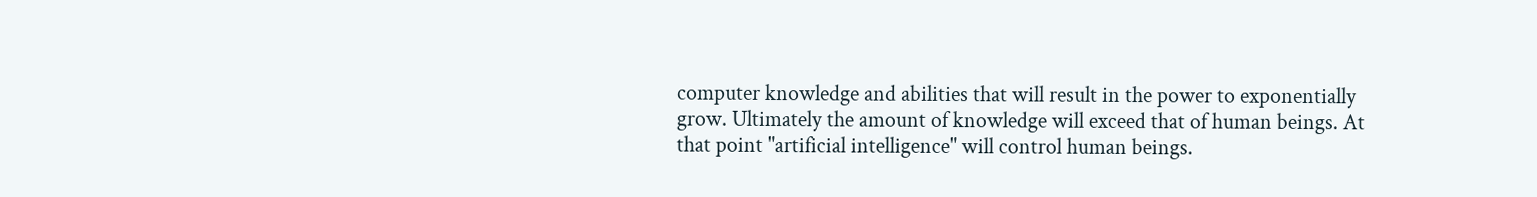computer knowledge and abilities that will result in the power to exponentially grow. Ultimately the amount of knowledge will exceed that of human beings. At that point "artificial intelligence" will control human beings.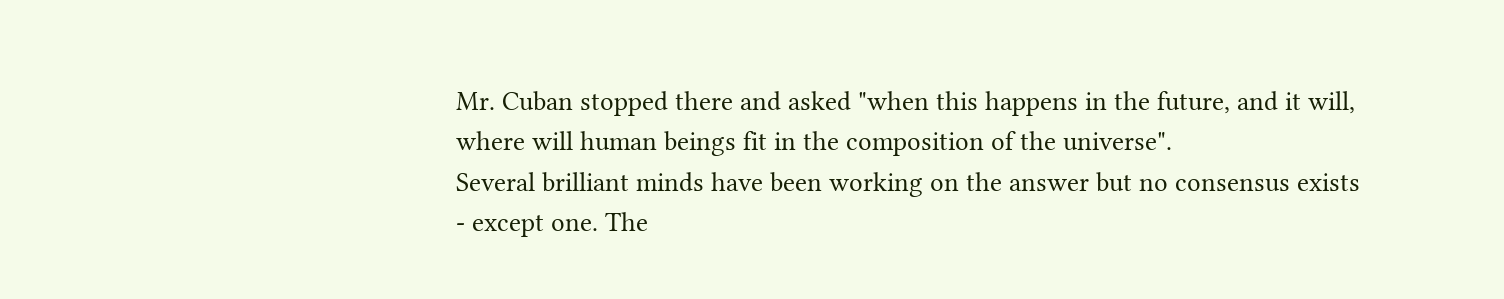Mr. Cuban stopped there and asked "when this happens in the future, and it will, where will human beings fit in the composition of the universe".
Several brilliant minds have been working on the answer but no consensus exists - except one. The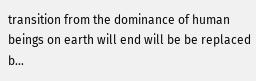transition from the dominance of human beings on earth will end will be be replaced b…